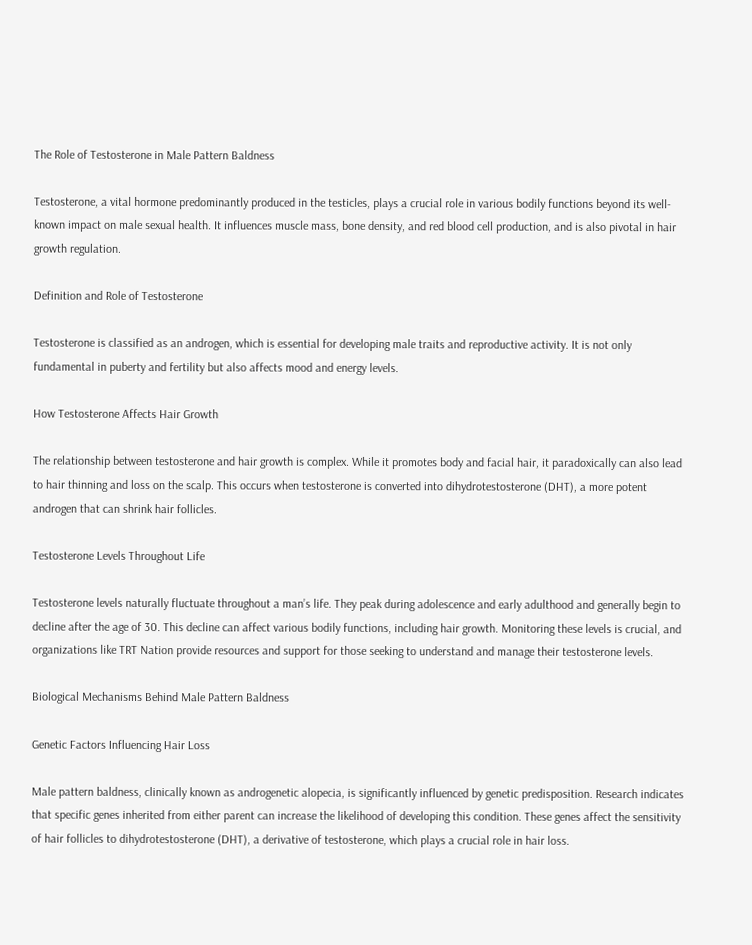The Role of Testosterone in Male Pattern Baldness

Testosterone, a vital hormone predominantly produced in the testicles, plays a crucial role in various bodily functions beyond its well-known impact on male sexual health. It influences muscle mass, bone density, and red blood cell production, and is also pivotal in hair growth regulation.

Definition and Role of Testosterone

Testosterone is classified as an androgen, which is essential for developing male traits and reproductive activity. It is not only fundamental in puberty and fertility but also affects mood and energy levels.

How Testosterone Affects Hair Growth

The relationship between testosterone and hair growth is complex. While it promotes body and facial hair, it paradoxically can also lead to hair thinning and loss on the scalp. This occurs when testosterone is converted into dihydrotestosterone (DHT), a more potent androgen that can shrink hair follicles.

Testosterone Levels Throughout Life

Testosterone levels naturally fluctuate throughout a man’s life. They peak during adolescence and early adulthood and generally begin to decline after the age of 30. This decline can affect various bodily functions, including hair growth. Monitoring these levels is crucial, and organizations like TRT Nation provide resources and support for those seeking to understand and manage their testosterone levels.

Biological Mechanisms Behind Male Pattern Baldness

Genetic Factors Influencing Hair Loss

Male pattern baldness, clinically known as androgenetic alopecia, is significantly influenced by genetic predisposition. Research indicates that specific genes inherited from either parent can increase the likelihood of developing this condition. These genes affect the sensitivity of hair follicles to dihydrotestosterone (DHT), a derivative of testosterone, which plays a crucial role in hair loss.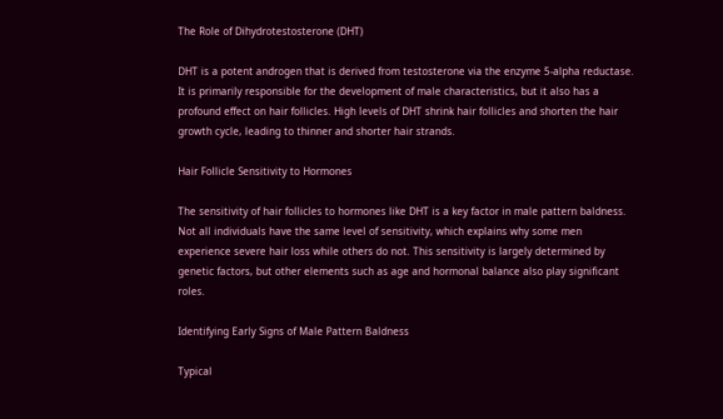The Role of Dihydrotestosterone (DHT)

DHT is a potent androgen that is derived from testosterone via the enzyme 5-alpha reductase. It is primarily responsible for the development of male characteristics, but it also has a profound effect on hair follicles. High levels of DHT shrink hair follicles and shorten the hair growth cycle, leading to thinner and shorter hair strands.

Hair Follicle Sensitivity to Hormones

The sensitivity of hair follicles to hormones like DHT is a key factor in male pattern baldness. Not all individuals have the same level of sensitivity, which explains why some men experience severe hair loss while others do not. This sensitivity is largely determined by genetic factors, but other elements such as age and hormonal balance also play significant roles.

Identifying Early Signs of Male Pattern Baldness

Typical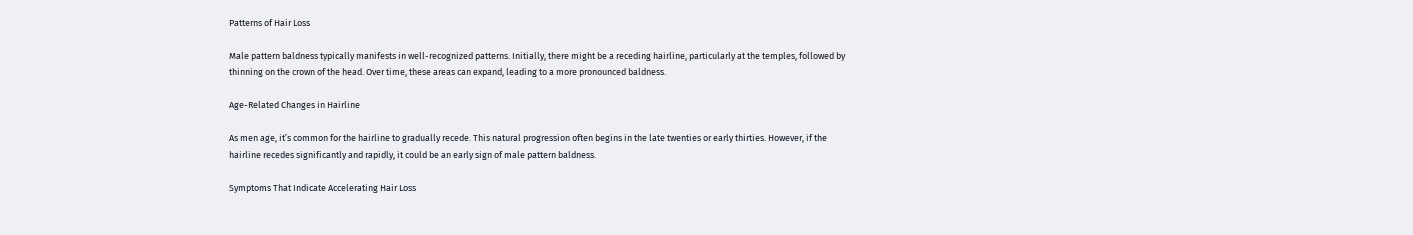Patterns of Hair Loss

Male pattern baldness typically manifests in well-recognized patterns. Initially, there might be a receding hairline, particularly at the temples, followed by thinning on the crown of the head. Over time, these areas can expand, leading to a more pronounced baldness.

Age-Related Changes in Hairline

As men age, it’s common for the hairline to gradually recede. This natural progression often begins in the late twenties or early thirties. However, if the hairline recedes significantly and rapidly, it could be an early sign of male pattern baldness.

Symptoms That Indicate Accelerating Hair Loss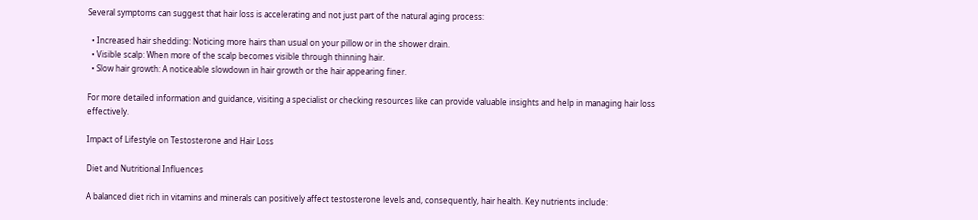Several symptoms can suggest that hair loss is accelerating and not just part of the natural aging process:

  • Increased hair shedding: Noticing more hairs than usual on your pillow or in the shower drain.
  • Visible scalp: When more of the scalp becomes visible through thinning hair.
  • Slow hair growth: A noticeable slowdown in hair growth or the hair appearing finer.

For more detailed information and guidance, visiting a specialist or checking resources like can provide valuable insights and help in managing hair loss effectively.

Impact of Lifestyle on Testosterone and Hair Loss

Diet and Nutritional Influences

A balanced diet rich in vitamins and minerals can positively affect testosterone levels and, consequently, hair health. Key nutrients include: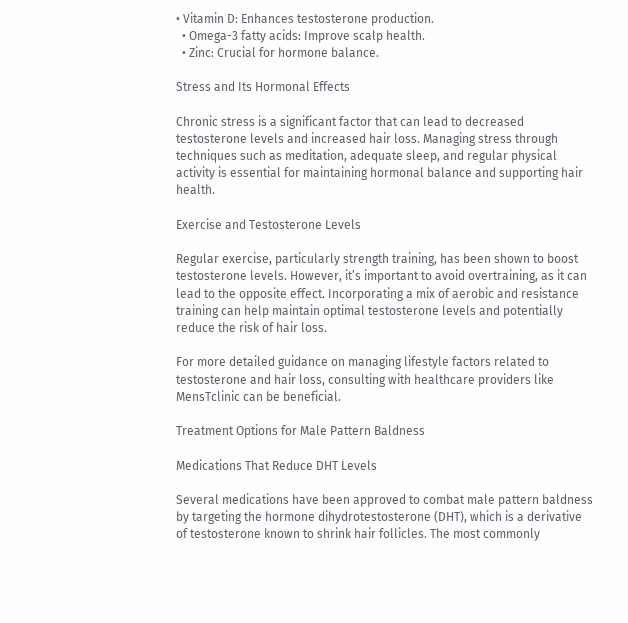• Vitamin D: Enhances testosterone production.
  • Omega-3 fatty acids: Improve scalp health.
  • Zinc: Crucial for hormone balance.

Stress and Its Hormonal Effects

Chronic stress is a significant factor that can lead to decreased testosterone levels and increased hair loss. Managing stress through techniques such as meditation, adequate sleep, and regular physical activity is essential for maintaining hormonal balance and supporting hair health.

Exercise and Testosterone Levels

Regular exercise, particularly strength training, has been shown to boost testosterone levels. However, it’s important to avoid overtraining, as it can lead to the opposite effect. Incorporating a mix of aerobic and resistance training can help maintain optimal testosterone levels and potentially reduce the risk of hair loss.

For more detailed guidance on managing lifestyle factors related to testosterone and hair loss, consulting with healthcare providers like MensTclinic can be beneficial.

Treatment Options for Male Pattern Baldness

Medications That Reduce DHT Levels

Several medications have been approved to combat male pattern baldness by targeting the hormone dihydrotestosterone (DHT), which is a derivative of testosterone known to shrink hair follicles. The most commonly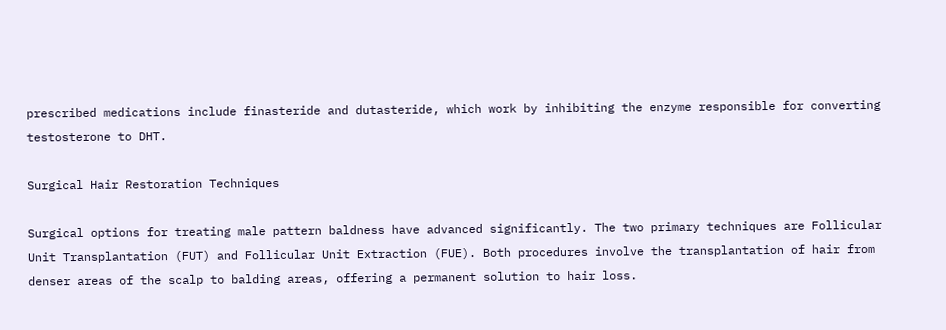prescribed medications include finasteride and dutasteride, which work by inhibiting the enzyme responsible for converting testosterone to DHT.

Surgical Hair Restoration Techniques

Surgical options for treating male pattern baldness have advanced significantly. The two primary techniques are Follicular Unit Transplantation (FUT) and Follicular Unit Extraction (FUE). Both procedures involve the transplantation of hair from denser areas of the scalp to balding areas, offering a permanent solution to hair loss.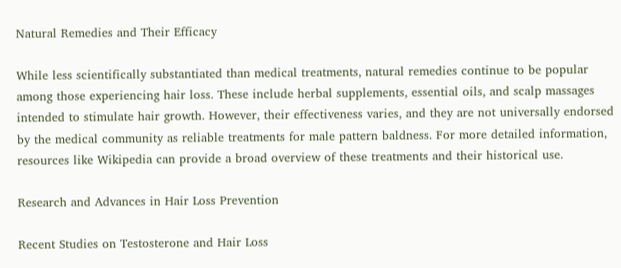Natural Remedies and Their Efficacy

While less scientifically substantiated than medical treatments, natural remedies continue to be popular among those experiencing hair loss. These include herbal supplements, essential oils, and scalp massages intended to stimulate hair growth. However, their effectiveness varies, and they are not universally endorsed by the medical community as reliable treatments for male pattern baldness. For more detailed information, resources like Wikipedia can provide a broad overview of these treatments and their historical use.

Research and Advances in Hair Loss Prevention

Recent Studies on Testosterone and Hair Loss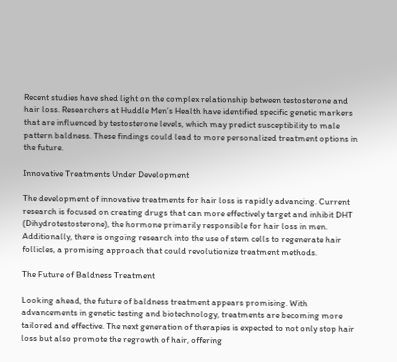Recent studies have shed light on the complex relationship between testosterone and hair loss. Researchers at Huddle Men’s Health have identified specific genetic markers that are influenced by testosterone levels, which may predict susceptibility to male pattern baldness. These findings could lead to more personalized treatment options in the future.

Innovative Treatments Under Development

The development of innovative treatments for hair loss is rapidly advancing. Current research is focused on creating drugs that can more effectively target and inhibit DHT (Dihydrotestosterone), the hormone primarily responsible for hair loss in men. Additionally, there is ongoing research into the use of stem cells to regenerate hair follicles, a promising approach that could revolutionize treatment methods.

The Future of Baldness Treatment

Looking ahead, the future of baldness treatment appears promising. With advancements in genetic testing and biotechnology, treatments are becoming more tailored and effective. The next generation of therapies is expected to not only stop hair loss but also promote the regrowth of hair, offering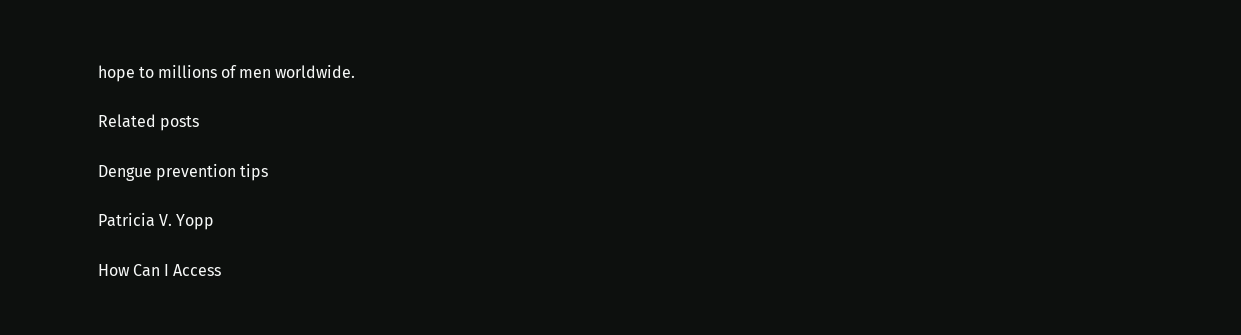hope to millions of men worldwide.

Related posts

Dengue prevention tips

Patricia V. Yopp

How Can I Access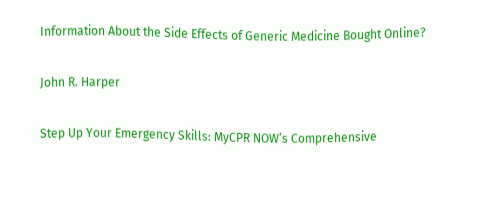Information About the Side Effects of Generic Medicine Bought Online?

John R. Harper

Step Up Your Emergency Skills: MyCPR NOW’s Comprehensive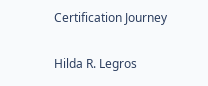Certification Journey

Hilda R. Legros